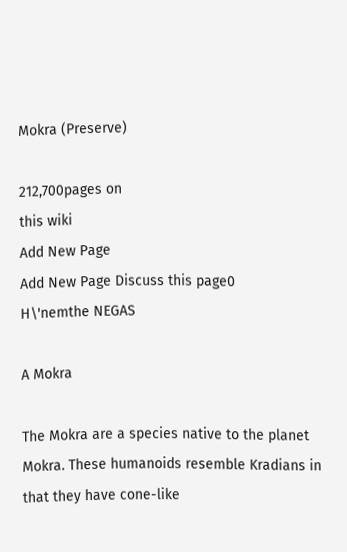Mokra (Preserve)

212,700pages on
this wiki
Add New Page
Add New Page Discuss this page0
H\'nemthe NEGAS

A Mokra

The Mokra are a species native to the planet Mokra. These humanoids resemble Kradians in that they have cone-like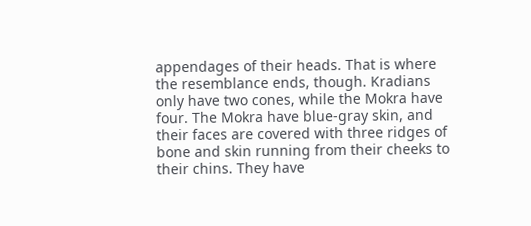appendages of their heads. That is where the resemblance ends, though. Kradians only have two cones, while the Mokra have four. The Mokra have blue-gray skin, and their faces are covered with three ridges of bone and skin running from their cheeks to their chins. They have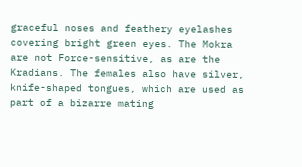graceful noses and feathery eyelashes covering bright green eyes. The Mokra are not Force-sensitive, as are the Kradians. The females also have silver, knife-shaped tongues, which are used as part of a bizarre mating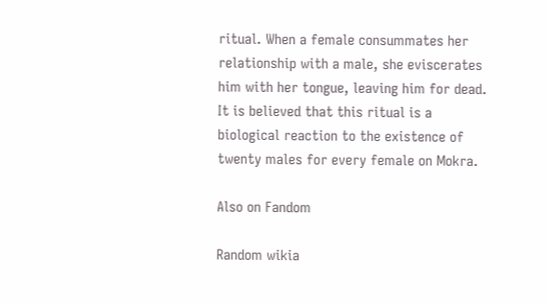ritual. When a female consummates her relationship with a male, she eviscerates him with her tongue, leaving him for dead. It is believed that this ritual is a biological reaction to the existence of twenty males for every female on Mokra.

Also on Fandom

Random wikia